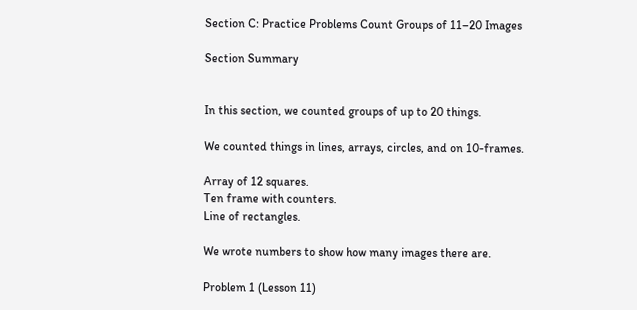Section C: Practice Problems Count Groups of 11–20 Images

Section Summary


In this section, we counted groups of up to 20 things.

We counted things in lines, arrays, circles, and on 10-frames.

Array of 12 squares.
Ten frame with counters.
Line of rectangles.

We wrote numbers to show how many images there are.

Problem 1 (Lesson 11)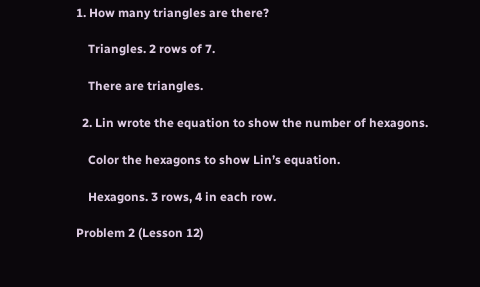1. How many triangles are there?

    Triangles. 2 rows of 7.

    There are triangles.

  2. Lin wrote the equation to show the number of hexagons.

    Color the hexagons to show Lin’s equation.

    Hexagons. 3 rows, 4 in each row.

Problem 2 (Lesson 12)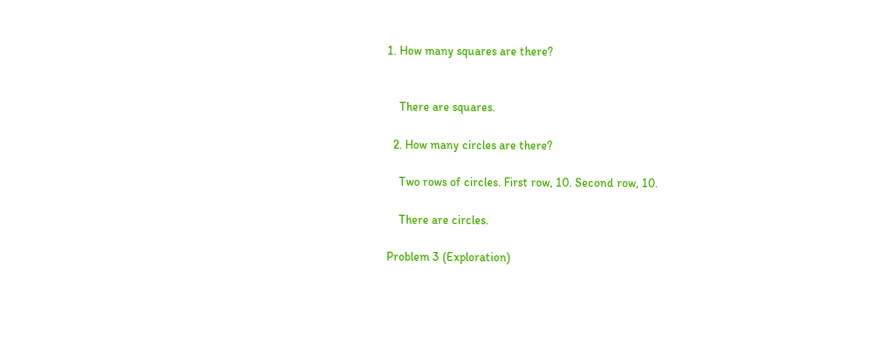1. How many squares are there?


    There are squares.

  2. How many circles are there?

    Two rows of circles. First row, 10. Second row, 10.

    There are circles.

Problem 3 (Exploration)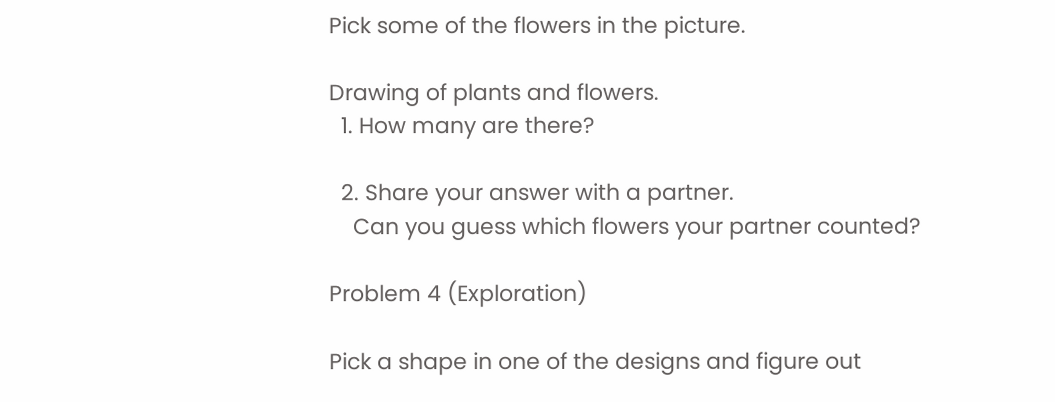Pick some of the flowers in the picture.

Drawing of plants and flowers.
  1. How many are there?

  2. Share your answer with a partner.
    Can you guess which flowers your partner counted?

Problem 4 (Exploration)

Pick a shape in one of the designs and figure out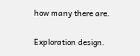how many there are.

Exploration design.